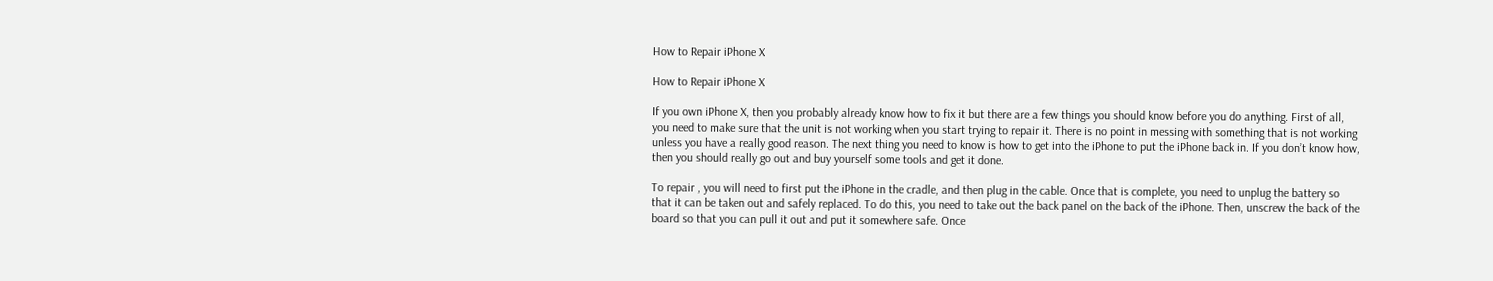How to Repair iPhone X

How to Repair iPhone X

If you own iPhone X, then you probably already know how to fix it but there are a few things you should know before you do anything. First of all, you need to make sure that the unit is not working when you start trying to repair it. There is no point in messing with something that is not working unless you have a really good reason. The next thing you need to know is how to get into the iPhone to put the iPhone back in. If you don’t know how, then you should really go out and buy yourself some tools and get it done.

To repair , you will need to first put the iPhone in the cradle, and then plug in the cable. Once that is complete, you need to unplug the battery so that it can be taken out and safely replaced. To do this, you need to take out the back panel on the back of the iPhone. Then, unscrew the back of the board so that you can pull it out and put it somewhere safe. Once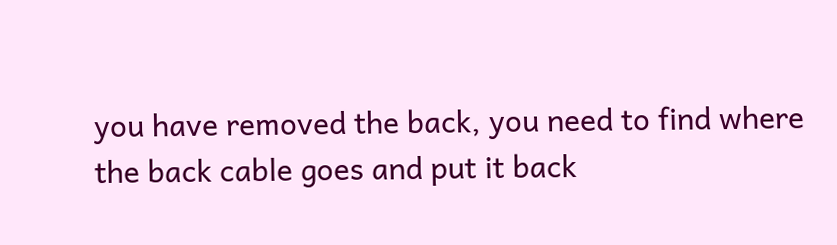you have removed the back, you need to find where the back cable goes and put it back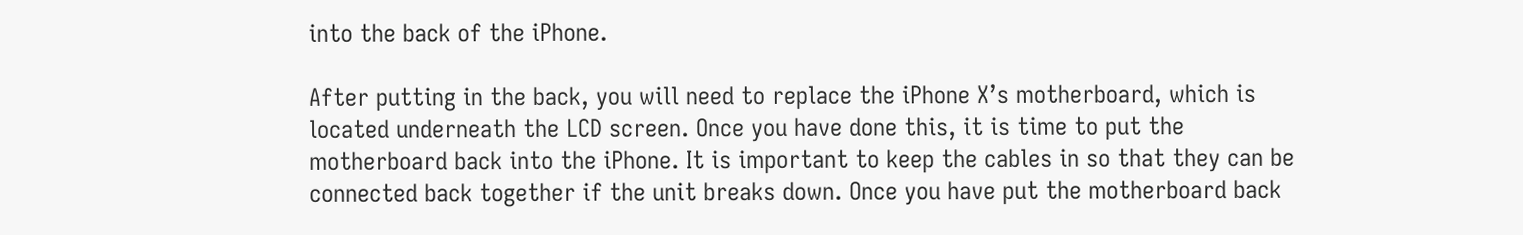into the back of the iPhone.

After putting in the back, you will need to replace the iPhone X’s motherboard, which is located underneath the LCD screen. Once you have done this, it is time to put the motherboard back into the iPhone. It is important to keep the cables in so that they can be connected back together if the unit breaks down. Once you have put the motherboard back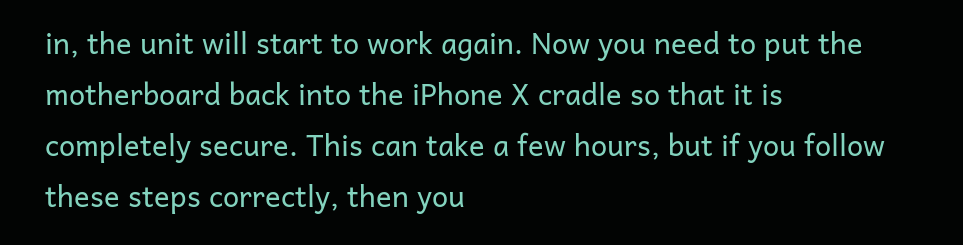in, the unit will start to work again. Now you need to put the motherboard back into the iPhone X cradle so that it is completely secure. This can take a few hours, but if you follow these steps correctly, then you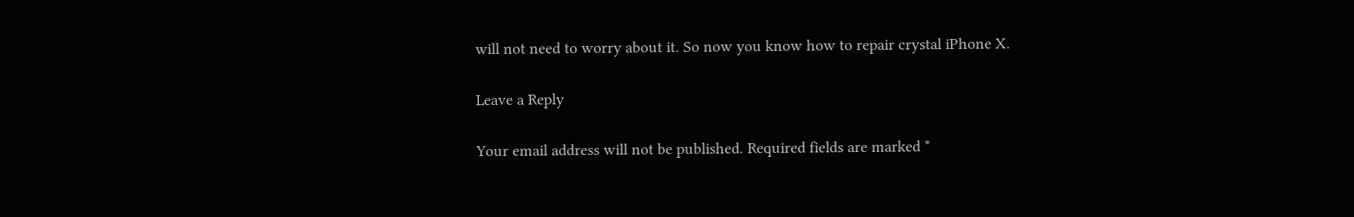will not need to worry about it. So now you know how to repair crystal iPhone X.

Leave a Reply

Your email address will not be published. Required fields are marked *